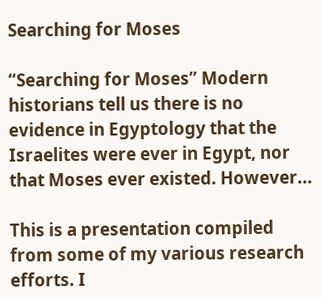Searching for Moses

“Searching for Moses” Modern historians tell us there is no evidence in Egyptology that the Israelites were ever in Egypt, nor that Moses ever existed. However...

This is a presentation compiled from some of my various research efforts. I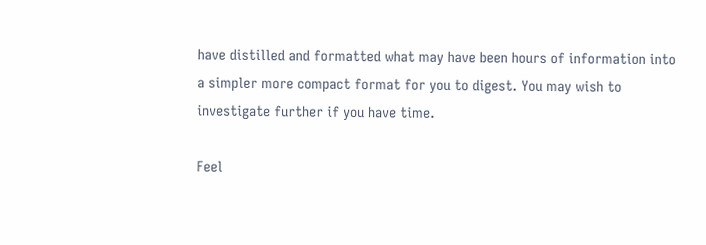have distilled and formatted what may have been hours of information into a simpler more compact format for you to digest. You may wish to investigate further if you have time.

Feel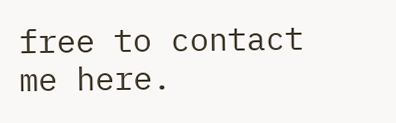free to contact me here.